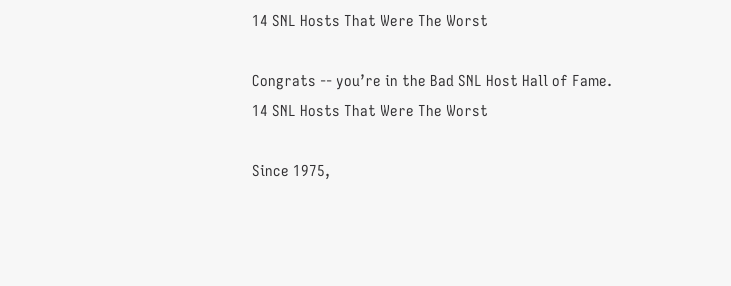14 SNL Hosts That Were The Worst

Congrats -- you’re in the Bad SNL Host Hall of Fame.
14 SNL Hosts That Were The Worst

Since 1975,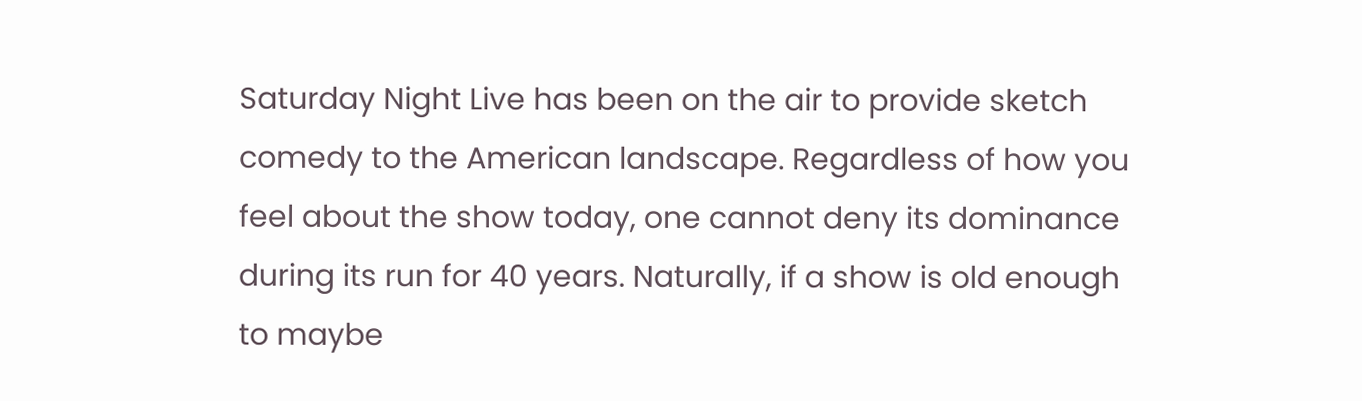Saturday Night Live has been on the air to provide sketch comedy to the American landscape. Regardless of how you feel about the show today, one cannot deny its dominance during its run for 40 years. Naturally, if a show is old enough to maybe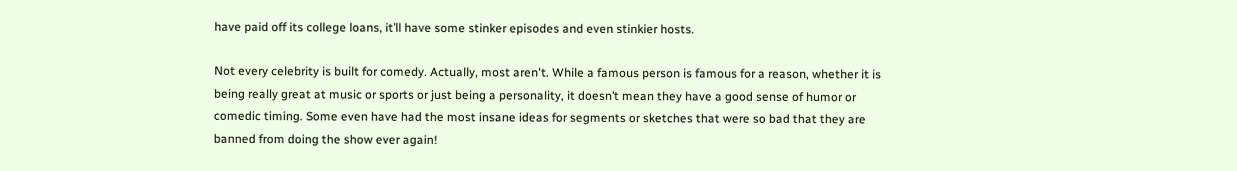have paid off its college loans, it’ll have some stinker episodes and even stinkier hosts.

Not every celebrity is built for comedy. Actually, most aren't. While a famous person is famous for a reason, whether it is being really great at music or sports or just being a personality, it doesn’t mean they have a good sense of humor or comedic timing. Some even have had the most insane ideas for segments or sketches that were so bad that they are banned from doing the show ever again!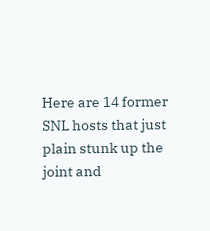Here are 14 former SNL hosts that just plain stunk up the joint and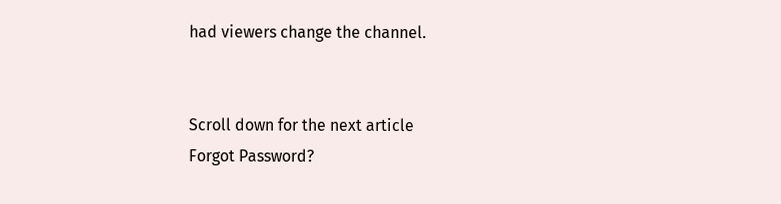had viewers change the channel.


Scroll down for the next article
Forgot Password?